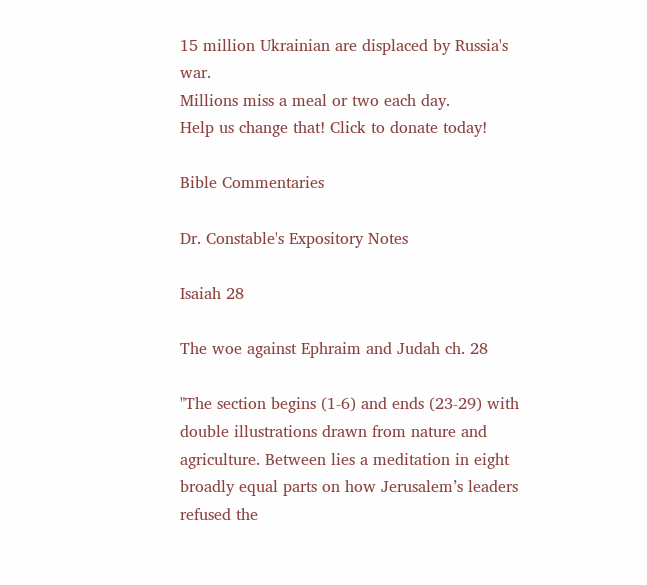15 million Ukrainian are displaced by Russia's war.
Millions miss a meal or two each day.
Help us change that! Click to donate today!

Bible Commentaries

Dr. Constable's Expository Notes

Isaiah 28

The woe against Ephraim and Judah ch. 28

"The section begins (1-6) and ends (23-29) with double illustrations drawn from nature and agriculture. Between lies a meditation in eight broadly equal parts on how Jerusalem’s leaders refused the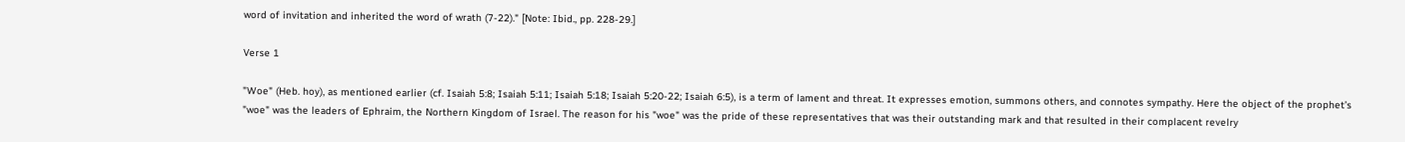word of invitation and inherited the word of wrath (7-22)." [Note: Ibid., pp. 228-29.]

Verse 1

"Woe" (Heb. hoy), as mentioned earlier (cf. Isaiah 5:8; Isaiah 5:11; Isaiah 5:18; Isaiah 5:20-22; Isaiah 6:5), is a term of lament and threat. It expresses emotion, summons others, and connotes sympathy. Here the object of the prophet’s "woe" was the leaders of Ephraim, the Northern Kingdom of Israel. The reason for his "woe" was the pride of these representatives that was their outstanding mark and that resulted in their complacent revelry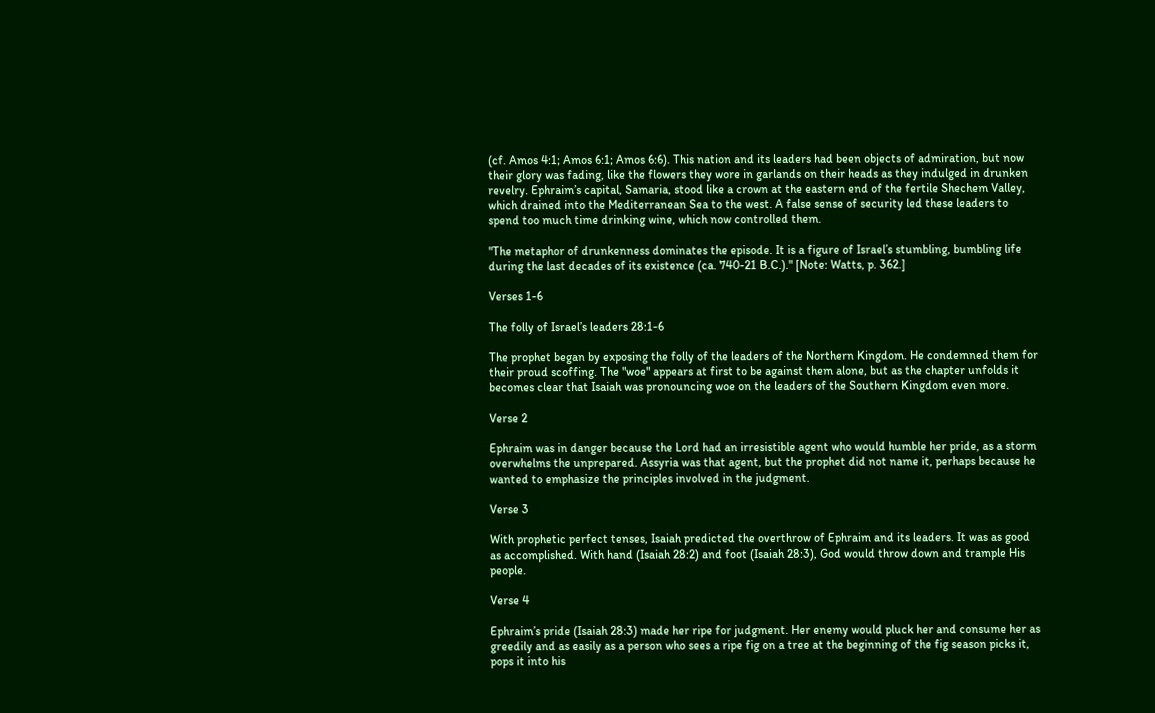(cf. Amos 4:1; Amos 6:1; Amos 6:6). This nation and its leaders had been objects of admiration, but now their glory was fading, like the flowers they wore in garlands on their heads as they indulged in drunken revelry. Ephraim’s capital, Samaria, stood like a crown at the eastern end of the fertile Shechem Valley, which drained into the Mediterranean Sea to the west. A false sense of security led these leaders to spend too much time drinking wine, which now controlled them.

"The metaphor of drunkenness dominates the episode. It is a figure of Israel’s stumbling, bumbling life during the last decades of its existence (ca. 740-21 B.C.)." [Note: Watts, p. 362.]

Verses 1-6

The folly of Israel’s leaders 28:1-6

The prophet began by exposing the folly of the leaders of the Northern Kingdom. He condemned them for their proud scoffing. The "woe" appears at first to be against them alone, but as the chapter unfolds it becomes clear that Isaiah was pronouncing woe on the leaders of the Southern Kingdom even more.

Verse 2

Ephraim was in danger because the Lord had an irresistible agent who would humble her pride, as a storm overwhelms the unprepared. Assyria was that agent, but the prophet did not name it, perhaps because he wanted to emphasize the principles involved in the judgment.

Verse 3

With prophetic perfect tenses, Isaiah predicted the overthrow of Ephraim and its leaders. It was as good as accomplished. With hand (Isaiah 28:2) and foot (Isaiah 28:3), God would throw down and trample His people.

Verse 4

Ephraim’s pride (Isaiah 28:3) made her ripe for judgment. Her enemy would pluck her and consume her as greedily and as easily as a person who sees a ripe fig on a tree at the beginning of the fig season picks it, pops it into his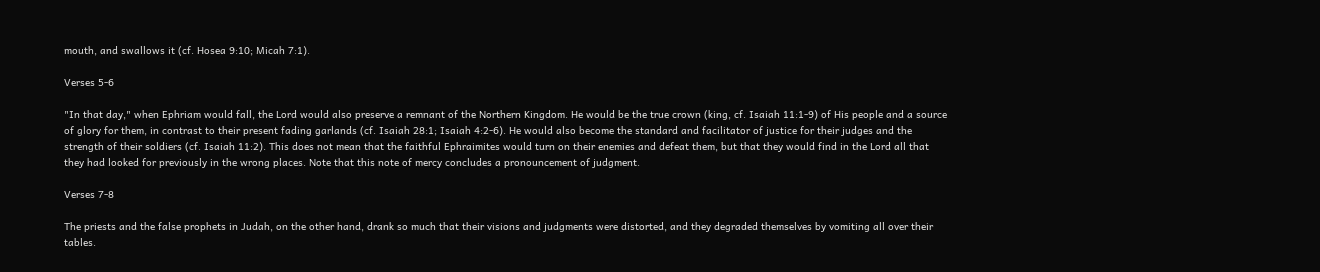mouth, and swallows it (cf. Hosea 9:10; Micah 7:1).

Verses 5-6

"In that day," when Ephriam would fall, the Lord would also preserve a remnant of the Northern Kingdom. He would be the true crown (king, cf. Isaiah 11:1-9) of His people and a source of glory for them, in contrast to their present fading garlands (cf. Isaiah 28:1; Isaiah 4:2-6). He would also become the standard and facilitator of justice for their judges and the strength of their soldiers (cf. Isaiah 11:2). This does not mean that the faithful Ephraimites would turn on their enemies and defeat them, but that they would find in the Lord all that they had looked for previously in the wrong places. Note that this note of mercy concludes a pronouncement of judgment.

Verses 7-8

The priests and the false prophets in Judah, on the other hand, drank so much that their visions and judgments were distorted, and they degraded themselves by vomiting all over their tables.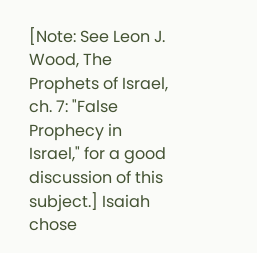[Note: See Leon J. Wood, The Prophets of Israel, ch. 7: "False Prophecy in Israel," for a good discussion of this subject.] Isaiah chose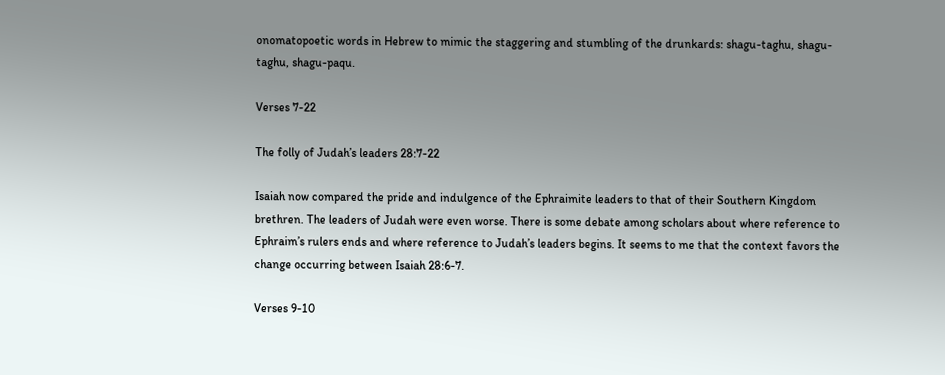onomatopoetic words in Hebrew to mimic the staggering and stumbling of the drunkards: shagu-taghu, shagu-taghu, shagu-paqu.

Verses 7-22

The folly of Judah’s leaders 28:7-22

Isaiah now compared the pride and indulgence of the Ephraimite leaders to that of their Southern Kingdom brethren. The leaders of Judah were even worse. There is some debate among scholars about where reference to Ephraim’s rulers ends and where reference to Judah’s leaders begins. It seems to me that the context favors the change occurring between Isaiah 28:6-7.

Verses 9-10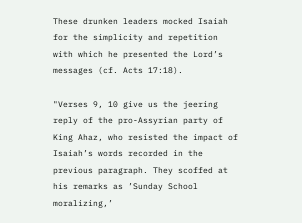These drunken leaders mocked Isaiah for the simplicity and repetition with which he presented the Lord’s messages (cf. Acts 17:18).

"Verses 9, 10 give us the jeering reply of the pro-Assyrian party of King Ahaz, who resisted the impact of Isaiah’s words recorded in the previous paragraph. They scoffed at his remarks as ’Sunday School moralizing,’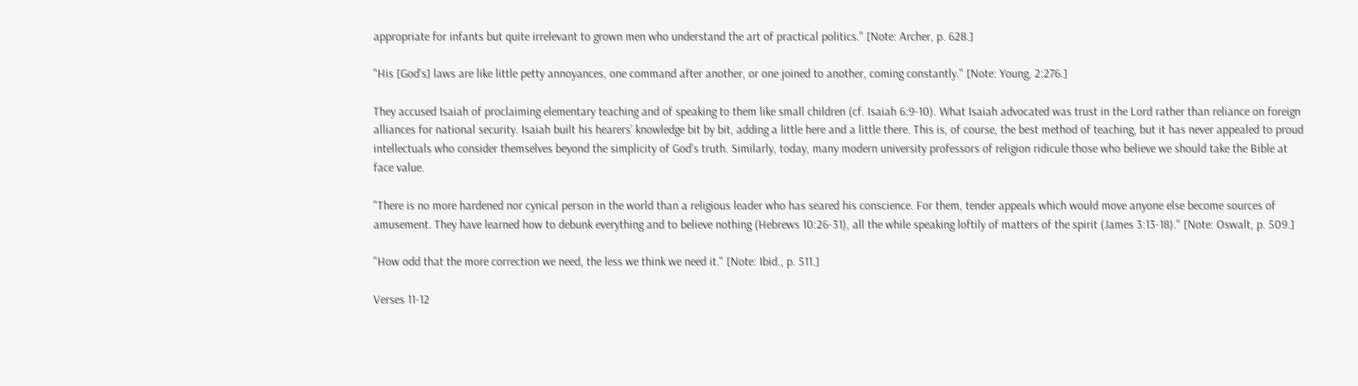appropriate for infants but quite irrelevant to grown men who understand the art of practical politics." [Note: Archer, p. 628.]

"His [God’s] laws are like little petty annoyances, one command after another, or one joined to another, coming constantly." [Note: Young, 2:276.]

They accused Isaiah of proclaiming elementary teaching and of speaking to them like small children (cf. Isaiah 6:9-10). What Isaiah advocated was trust in the Lord rather than reliance on foreign alliances for national security. Isaiah built his hearers’ knowledge bit by bit, adding a little here and a little there. This is, of course, the best method of teaching, but it has never appealed to proud intellectuals who consider themselves beyond the simplicity of God’s truth. Similarly, today, many modern university professors of religion ridicule those who believe we should take the Bible at face value.

"There is no more hardened nor cynical person in the world than a religious leader who has seared his conscience. For them, tender appeals which would move anyone else become sources of amusement. They have learned how to debunk everything and to believe nothing (Hebrews 10:26-31), all the while speaking loftily of matters of the spirit (James 3:13-18)." [Note: Oswalt, p. 509.]

"How odd that the more correction we need, the less we think we need it." [Note: Ibid., p. 511.]

Verses 11-12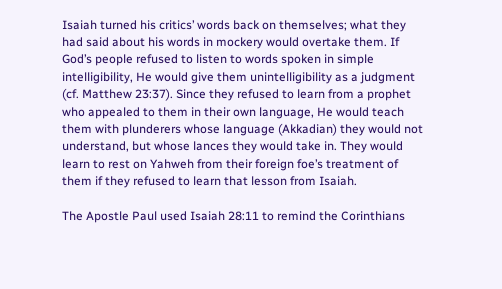Isaiah turned his critics’ words back on themselves; what they had said about his words in mockery would overtake them. If God’s people refused to listen to words spoken in simple intelligibility, He would give them unintelligibility as a judgment (cf. Matthew 23:37). Since they refused to learn from a prophet who appealed to them in their own language, He would teach them with plunderers whose language (Akkadian) they would not understand, but whose lances they would take in. They would learn to rest on Yahweh from their foreign foe’s treatment of them if they refused to learn that lesson from Isaiah.

The Apostle Paul used Isaiah 28:11 to remind the Corinthians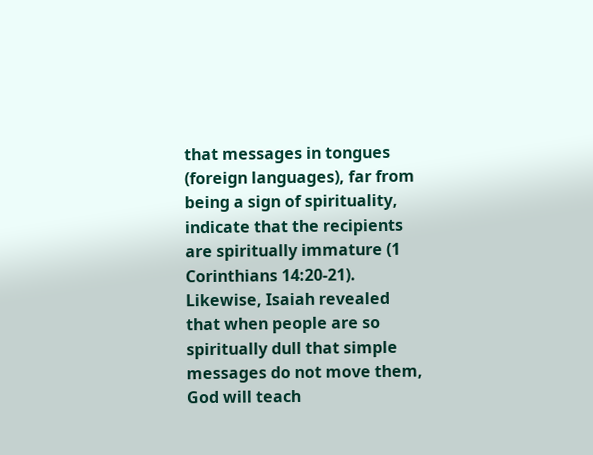that messages in tongues (foreign languages), far from being a sign of spirituality, indicate that the recipients are spiritually immature (1 Corinthians 14:20-21). Likewise, Isaiah revealed that when people are so spiritually dull that simple messages do not move them, God will teach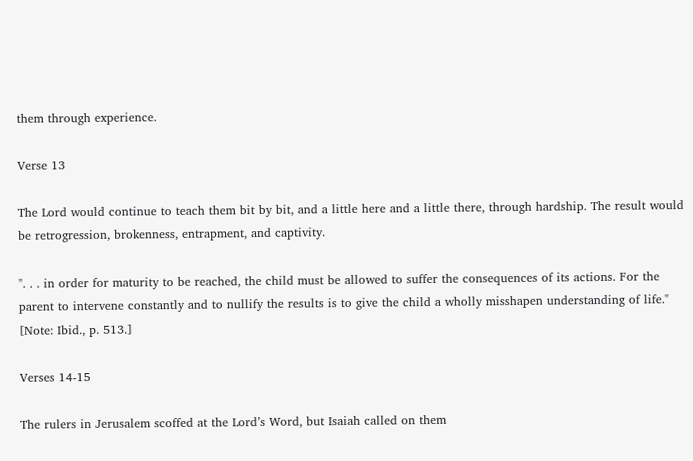them through experience.

Verse 13

The Lord would continue to teach them bit by bit, and a little here and a little there, through hardship. The result would be retrogression, brokenness, entrapment, and captivity.

". . . in order for maturity to be reached, the child must be allowed to suffer the consequences of its actions. For the parent to intervene constantly and to nullify the results is to give the child a wholly misshapen understanding of life." [Note: Ibid., p. 513.]

Verses 14-15

The rulers in Jerusalem scoffed at the Lord’s Word, but Isaiah called on them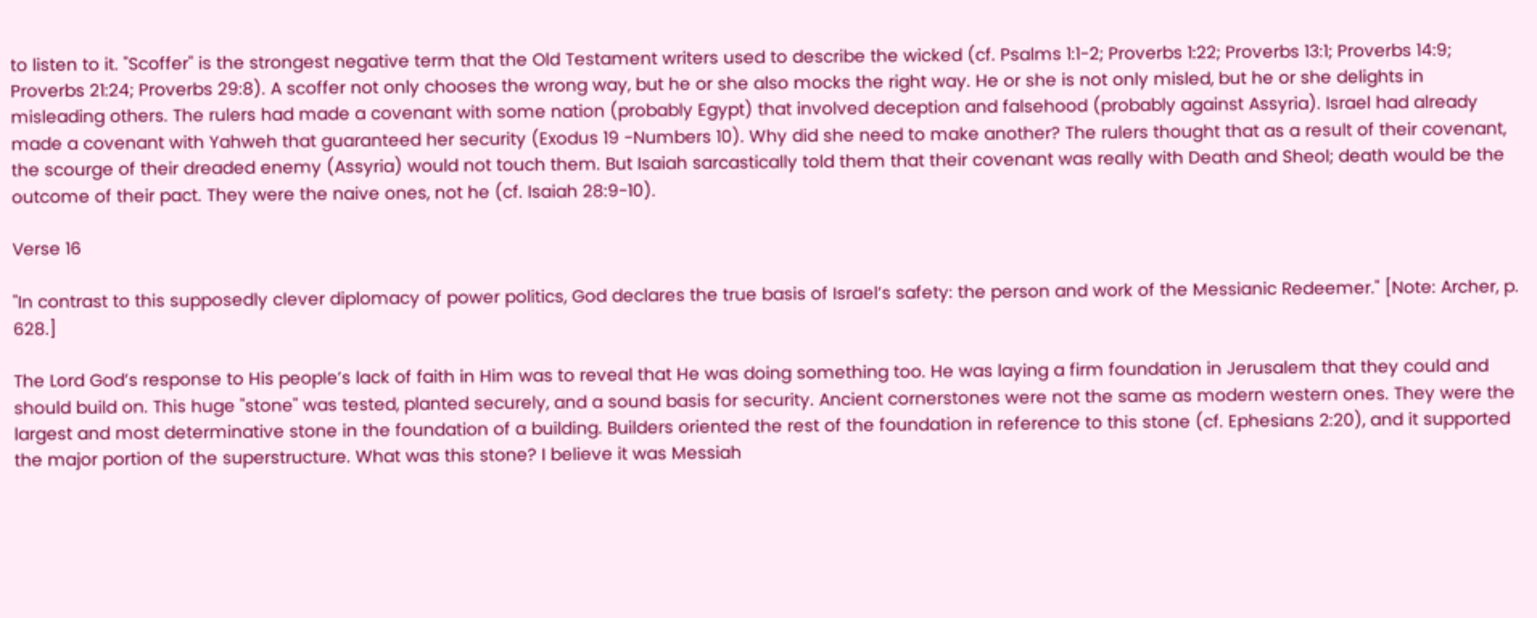to listen to it. "Scoffer" is the strongest negative term that the Old Testament writers used to describe the wicked (cf. Psalms 1:1-2; Proverbs 1:22; Proverbs 13:1; Proverbs 14:9; Proverbs 21:24; Proverbs 29:8). A scoffer not only chooses the wrong way, but he or she also mocks the right way. He or she is not only misled, but he or she delights in misleading others. The rulers had made a covenant with some nation (probably Egypt) that involved deception and falsehood (probably against Assyria). Israel had already made a covenant with Yahweh that guaranteed her security (Exodus 19 -Numbers 10). Why did she need to make another? The rulers thought that as a result of their covenant, the scourge of their dreaded enemy (Assyria) would not touch them. But Isaiah sarcastically told them that their covenant was really with Death and Sheol; death would be the outcome of their pact. They were the naive ones, not he (cf. Isaiah 28:9-10).

Verse 16

"In contrast to this supposedly clever diplomacy of power politics, God declares the true basis of Israel’s safety: the person and work of the Messianic Redeemer." [Note: Archer, p. 628.]

The Lord God’s response to His people’s lack of faith in Him was to reveal that He was doing something too. He was laying a firm foundation in Jerusalem that they could and should build on. This huge "stone" was tested, planted securely, and a sound basis for security. Ancient cornerstones were not the same as modern western ones. They were the largest and most determinative stone in the foundation of a building. Builders oriented the rest of the foundation in reference to this stone (cf. Ephesians 2:20), and it supported the major portion of the superstructure. What was this stone? I believe it was Messiah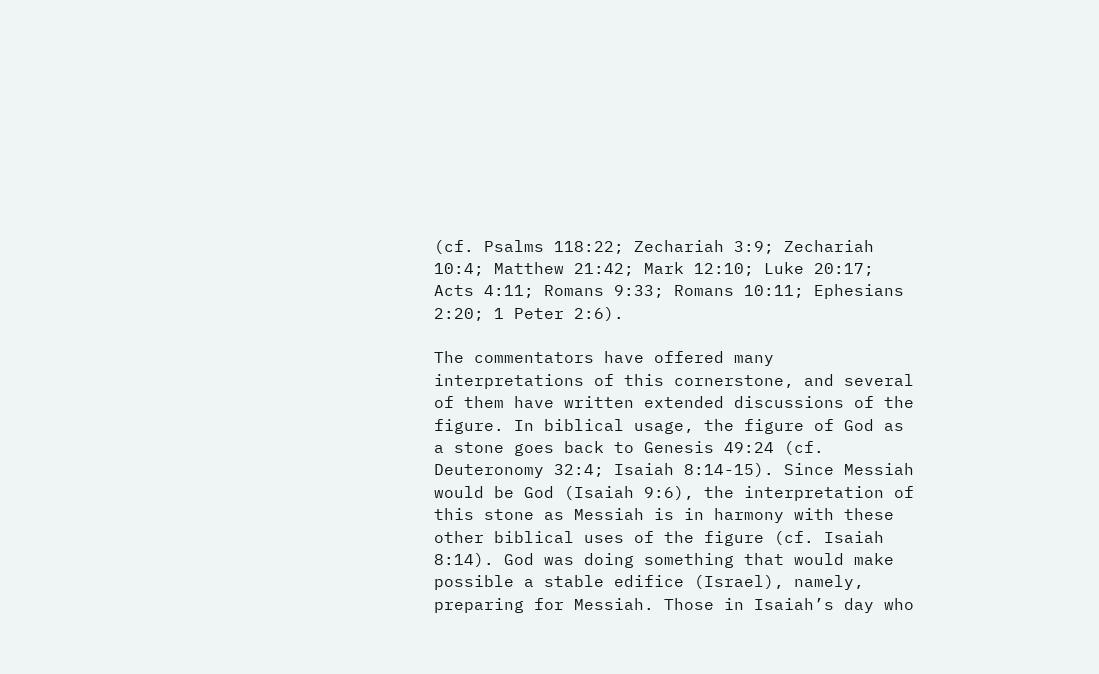(cf. Psalms 118:22; Zechariah 3:9; Zechariah 10:4; Matthew 21:42; Mark 12:10; Luke 20:17; Acts 4:11; Romans 9:33; Romans 10:11; Ephesians 2:20; 1 Peter 2:6).

The commentators have offered many interpretations of this cornerstone, and several of them have written extended discussions of the figure. In biblical usage, the figure of God as a stone goes back to Genesis 49:24 (cf. Deuteronomy 32:4; Isaiah 8:14-15). Since Messiah would be God (Isaiah 9:6), the interpretation of this stone as Messiah is in harmony with these other biblical uses of the figure (cf. Isaiah 8:14). God was doing something that would make possible a stable edifice (Israel), namely, preparing for Messiah. Those in Isaiah’s day who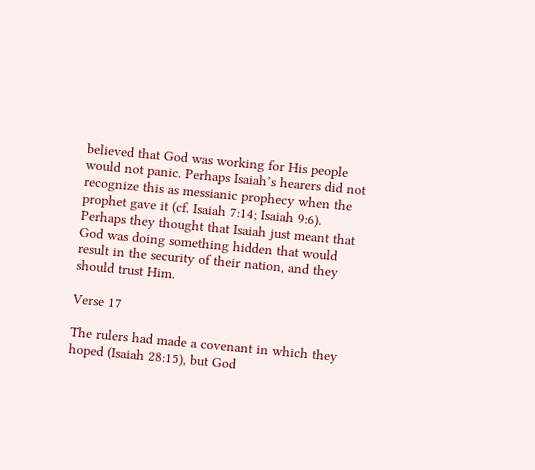believed that God was working for His people would not panic. Perhaps Isaiah’s hearers did not recognize this as messianic prophecy when the prophet gave it (cf. Isaiah 7:14; Isaiah 9:6). Perhaps they thought that Isaiah just meant that God was doing something hidden that would result in the security of their nation, and they should trust Him.

Verse 17

The rulers had made a covenant in which they hoped (Isaiah 28:15), but God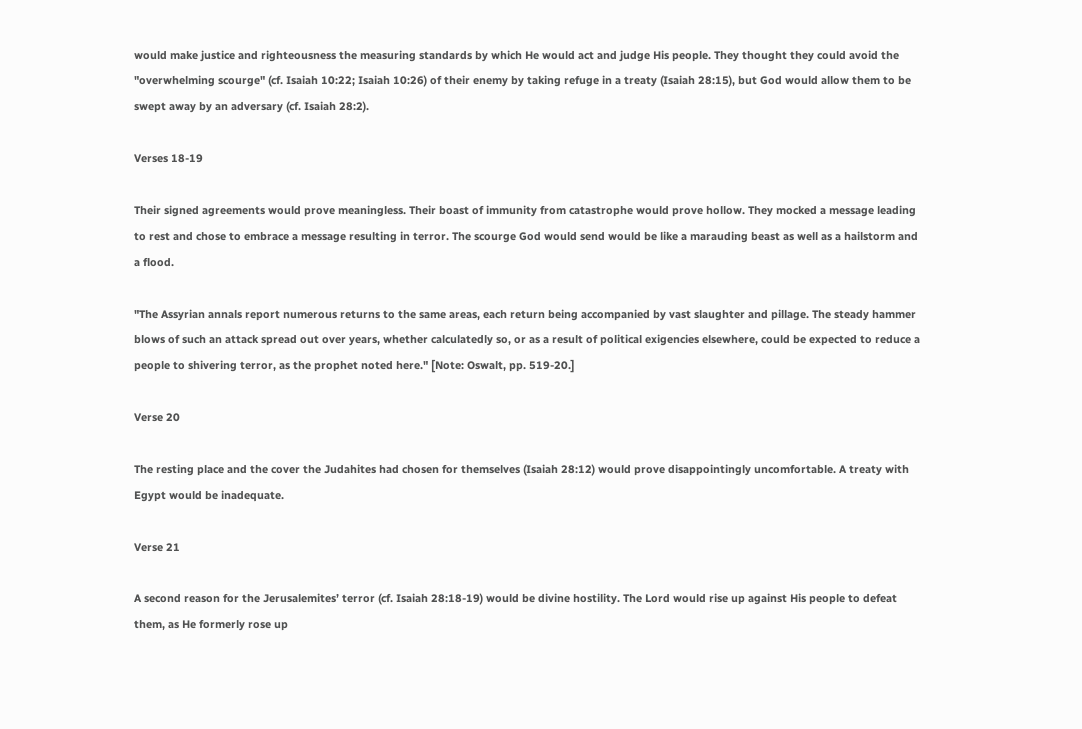would make justice and righteousness the measuring standards by which He would act and judge His people. They thought they could avoid the "overwhelming scourge" (cf. Isaiah 10:22; Isaiah 10:26) of their enemy by taking refuge in a treaty (Isaiah 28:15), but God would allow them to be swept away by an adversary (cf. Isaiah 28:2).

Verses 18-19

Their signed agreements would prove meaningless. Their boast of immunity from catastrophe would prove hollow. They mocked a message leading to rest and chose to embrace a message resulting in terror. The scourge God would send would be like a marauding beast as well as a hailstorm and a flood.

"The Assyrian annals report numerous returns to the same areas, each return being accompanied by vast slaughter and pillage. The steady hammer blows of such an attack spread out over years, whether calculatedly so, or as a result of political exigencies elsewhere, could be expected to reduce a people to shivering terror, as the prophet noted here." [Note: Oswalt, pp. 519-20.]

Verse 20

The resting place and the cover the Judahites had chosen for themselves (Isaiah 28:12) would prove disappointingly uncomfortable. A treaty with Egypt would be inadequate.

Verse 21

A second reason for the Jerusalemites’ terror (cf. Isaiah 28:18-19) would be divine hostility. The Lord would rise up against His people to defeat them, as He formerly rose up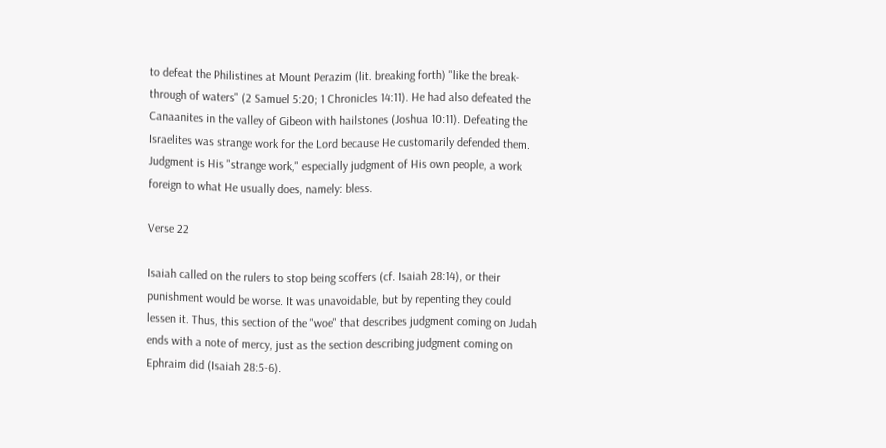to defeat the Philistines at Mount Perazim (lit. breaking forth) "like the break-through of waters" (2 Samuel 5:20; 1 Chronicles 14:11). He had also defeated the Canaanites in the valley of Gibeon with hailstones (Joshua 10:11). Defeating the Israelites was strange work for the Lord because He customarily defended them. Judgment is His "strange work," especially judgment of His own people, a work foreign to what He usually does, namely: bless.

Verse 22

Isaiah called on the rulers to stop being scoffers (cf. Isaiah 28:14), or their punishment would be worse. It was unavoidable, but by repenting they could lessen it. Thus, this section of the "woe" that describes judgment coming on Judah ends with a note of mercy, just as the section describing judgment coming on Ephraim did (Isaiah 28:5-6).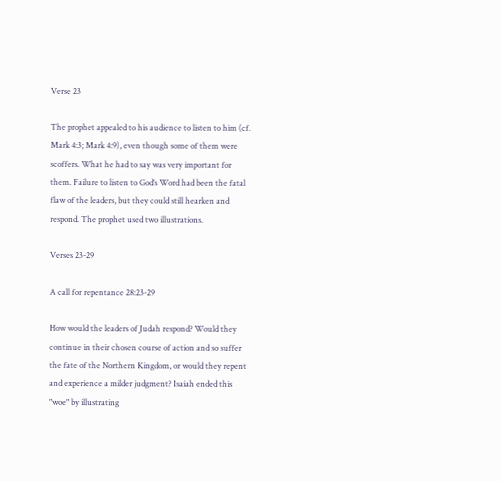Verse 23

The prophet appealed to his audience to listen to him (cf. Mark 4:3; Mark 4:9), even though some of them were scoffers. What he had to say was very important for them. Failure to listen to God’s Word had been the fatal flaw of the leaders, but they could still hearken and respond. The prophet used two illustrations.

Verses 23-29

A call for repentance 28:23-29

How would the leaders of Judah respond? Would they continue in their chosen course of action and so suffer the fate of the Northern Kingdom, or would they repent and experience a milder judgment? Isaiah ended this "woe" by illustrating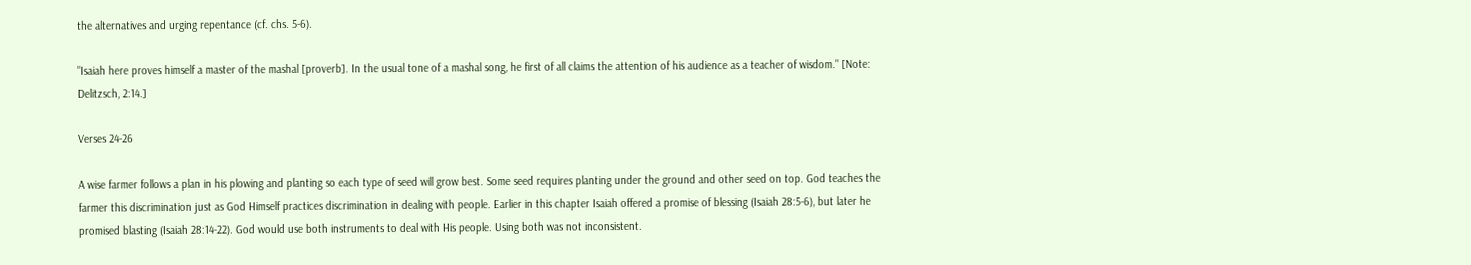the alternatives and urging repentance (cf. chs. 5-6).

"Isaiah here proves himself a master of the mashal [proverb]. In the usual tone of a mashal song, he first of all claims the attention of his audience as a teacher of wisdom." [Note: Delitzsch, 2:14.]

Verses 24-26

A wise farmer follows a plan in his plowing and planting so each type of seed will grow best. Some seed requires planting under the ground and other seed on top. God teaches the farmer this discrimination just as God Himself practices discrimination in dealing with people. Earlier in this chapter Isaiah offered a promise of blessing (Isaiah 28:5-6), but later he promised blasting (Isaiah 28:14-22). God would use both instruments to deal with His people. Using both was not inconsistent.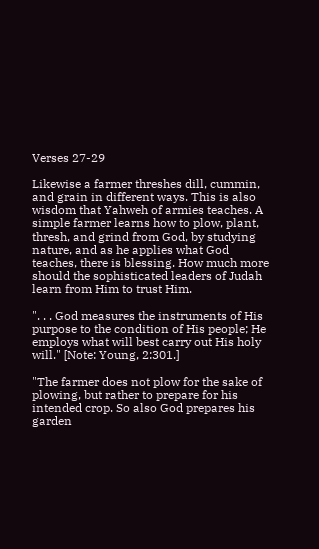Verses 27-29

Likewise a farmer threshes dill, cummin, and grain in different ways. This is also wisdom that Yahweh of armies teaches. A simple farmer learns how to plow, plant, thresh, and grind from God, by studying nature, and as he applies what God teaches, there is blessing. How much more should the sophisticated leaders of Judah learn from Him to trust Him.

". . . God measures the instruments of His purpose to the condition of His people; He employs what will best carry out His holy will." [Note: Young, 2:301.]

"The farmer does not plow for the sake of plowing, but rather to prepare for his intended crop. So also God prepares his garden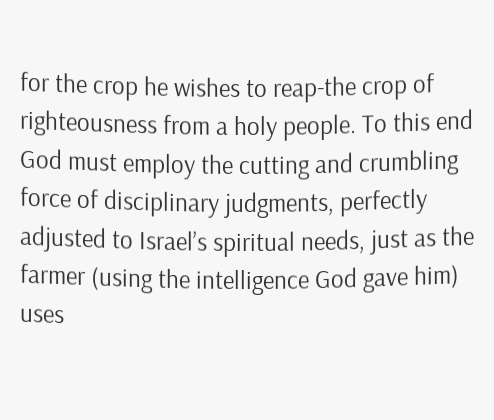for the crop he wishes to reap-the crop of righteousness from a holy people. To this end God must employ the cutting and crumbling force of disciplinary judgments, perfectly adjusted to Israel’s spiritual needs, just as the farmer (using the intelligence God gave him) uses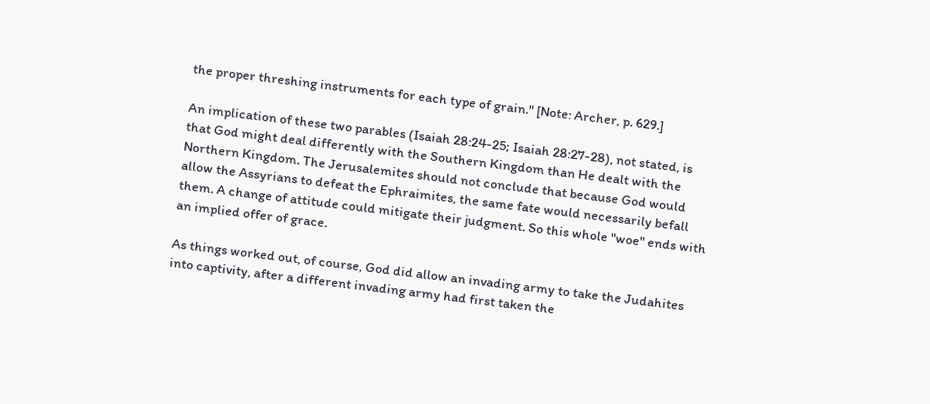the proper threshing instruments for each type of grain." [Note: Archer, p. 629.]

An implication of these two parables (Isaiah 28:24-25; Isaiah 28:27-28), not stated, is that God might deal differently with the Southern Kingdom than He dealt with the Northern Kingdom. The Jerusalemites should not conclude that because God would allow the Assyrians to defeat the Ephraimites, the same fate would necessarily befall them. A change of attitude could mitigate their judgment. So this whole "woe" ends with an implied offer of grace.

As things worked out, of course, God did allow an invading army to take the Judahites into captivity, after a different invading army had first taken the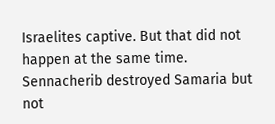Israelites captive. But that did not happen at the same time. Sennacherib destroyed Samaria but not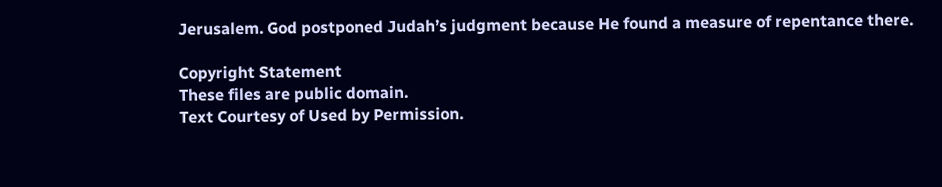Jerusalem. God postponed Judah’s judgment because He found a measure of repentance there.

Copyright Statement
These files are public domain.
Text Courtesy of Used by Permission.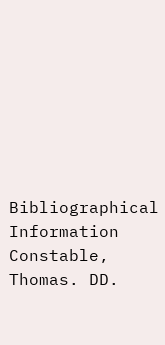Bibliographical Information
Constable, Thomas. DD.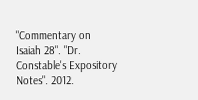"Commentary on Isaiah 28". "Dr. Constable's Expository Notes". 2012.